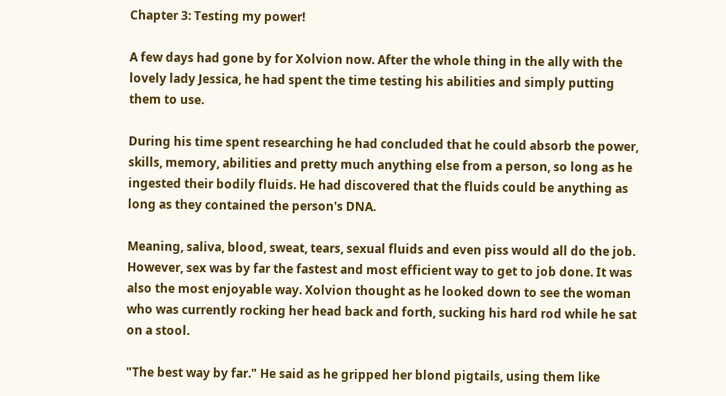Chapter 3: Testing my power!

A few days had gone by for Xolvion now. After the whole thing in the ally with the lovely lady Jessica, he had spent the time testing his abilities and simply putting them to use.

During his time spent researching he had concluded that he could absorb the power, skills, memory, abilities and pretty much anything else from a person, so long as he ingested their bodily fluids. He had discovered that the fluids could be anything as long as they contained the person's DNA.

Meaning, saliva, blood, sweat, tears, sexual fluids and even piss would all do the job. However, sex was by far the fastest and most efficient way to get to job done. It was also the most enjoyable way. Xolvion thought as he looked down to see the woman who was currently rocking her head back and forth, sucking his hard rod while he sat on a stool.

"The best way by far." He said as he gripped her blond pigtails, using them like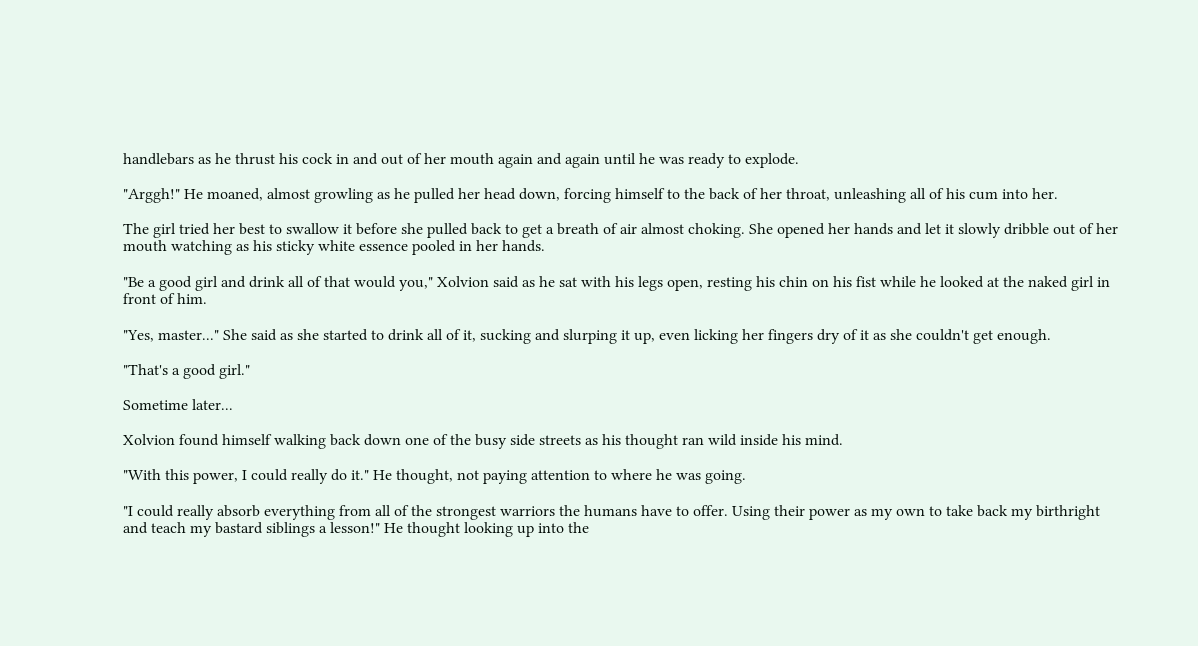handlebars as he thrust his cock in and out of her mouth again and again until he was ready to explode.

"Arggh!" He moaned, almost growling as he pulled her head down, forcing himself to the back of her throat, unleashing all of his cum into her.

The girl tried her best to swallow it before she pulled back to get a breath of air almost choking. She opened her hands and let it slowly dribble out of her mouth watching as his sticky white essence pooled in her hands.

"Be a good girl and drink all of that would you," Xolvion said as he sat with his legs open, resting his chin on his fist while he looked at the naked girl in front of him.

"Yes, master..." She said as she started to drink all of it, sucking and slurping it up, even licking her fingers dry of it as she couldn't get enough.

"That's a good girl."

Sometime later...

Xolvion found himself walking back down one of the busy side streets as his thought ran wild inside his mind.

"With this power, I could really do it." He thought, not paying attention to where he was going.

"I could really absorb everything from all of the strongest warriors the humans have to offer. Using their power as my own to take back my birthright and teach my bastard siblings a lesson!" He thought looking up into the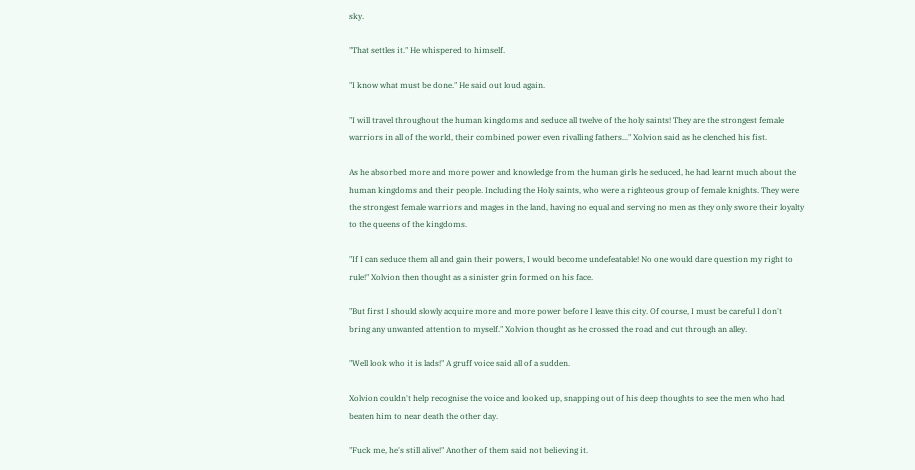sky.

"That settles it." He whispered to himself.

"I know what must be done." He said out loud again.

"I will travel throughout the human kingdoms and seduce all twelve of the holy saints! They are the strongest female warriors in all of the world, their combined power even rivalling fathers..." Xolvion said as he clenched his fist.

As he absorbed more and more power and knowledge from the human girls he seduced, he had learnt much about the human kingdoms and their people. Including the Holy saints, who were a righteous group of female knights. They were the strongest female warriors and mages in the land, having no equal and serving no men as they only swore their loyalty to the queens of the kingdoms.

"If I can seduce them all and gain their powers, I would become undefeatable! No one would dare question my right to rule!" Xolvion then thought as a sinister grin formed on his face.

"But first I should slowly acquire more and more power before I leave this city. Of course, I must be careful I don't bring any unwanted attention to myself." Xolvion thought as he crossed the road and cut through an alley.

"Well look who it is lads!" A gruff voice said all of a sudden.

Xolvion couldn't help recognise the voice and looked up, snapping out of his deep thoughts to see the men who had beaten him to near death the other day.

"Fuck me, he's still alive!" Another of them said not believing it.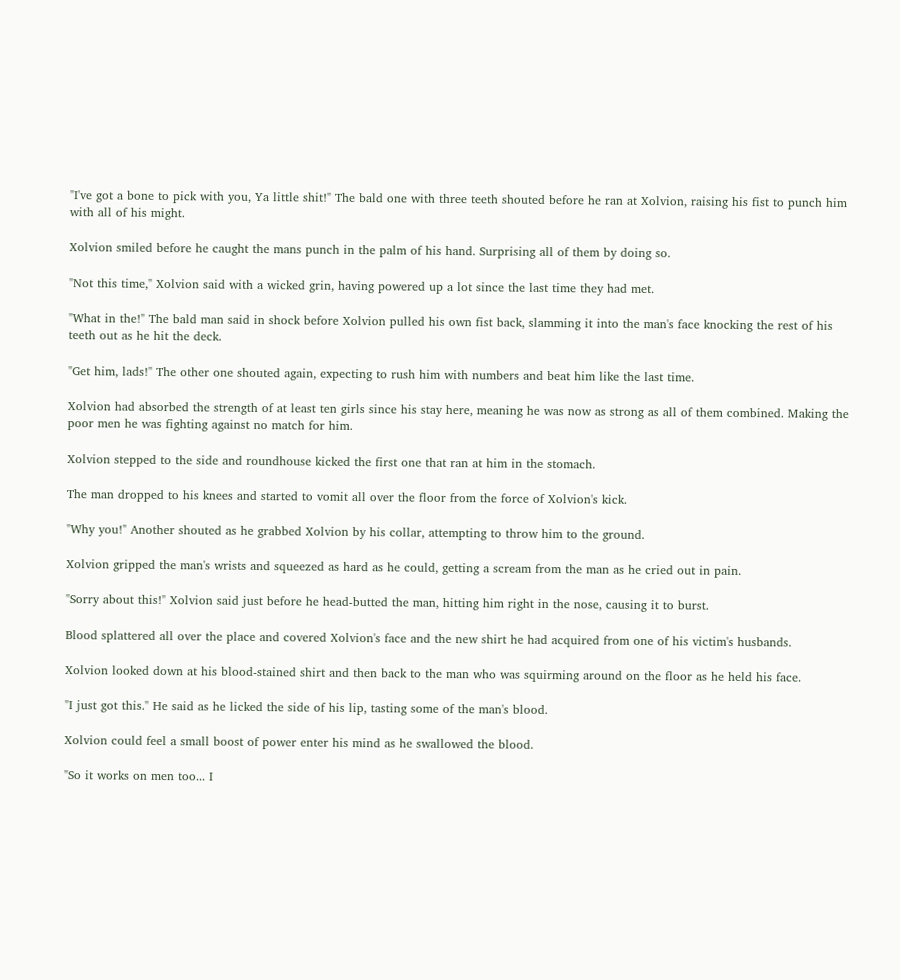"I've got a bone to pick with you, Ya little shit!" The bald one with three teeth shouted before he ran at Xolvion, raising his fist to punch him with all of his might.

Xolvion smiled before he caught the mans punch in the palm of his hand. Surprising all of them by doing so.

"Not this time," Xolvion said with a wicked grin, having powered up a lot since the last time they had met.

"What in the!" The bald man said in shock before Xolvion pulled his own fist back, slamming it into the man's face knocking the rest of his teeth out as he hit the deck.

"Get him, lads!" The other one shouted again, expecting to rush him with numbers and beat him like the last time.

Xolvion had absorbed the strength of at least ten girls since his stay here, meaning he was now as strong as all of them combined. Making the poor men he was fighting against no match for him.

Xolvion stepped to the side and roundhouse kicked the first one that ran at him in the stomach.

The man dropped to his knees and started to vomit all over the floor from the force of Xolvion's kick.

"Why you!" Another shouted as he grabbed Xolvion by his collar, attempting to throw him to the ground.

Xolvion gripped the man's wrists and squeezed as hard as he could, getting a scream from the man as he cried out in pain.

"Sorry about this!" Xolvion said just before he head-butted the man, hitting him right in the nose, causing it to burst.

Blood splattered all over the place and covered Xolvion's face and the new shirt he had acquired from one of his victim's husbands.

Xolvion looked down at his blood-stained shirt and then back to the man who was squirming around on the floor as he held his face.

"I just got this." He said as he licked the side of his lip, tasting some of the man's blood.

Xolvion could feel a small boost of power enter his mind as he swallowed the blood.

"So it works on men too... I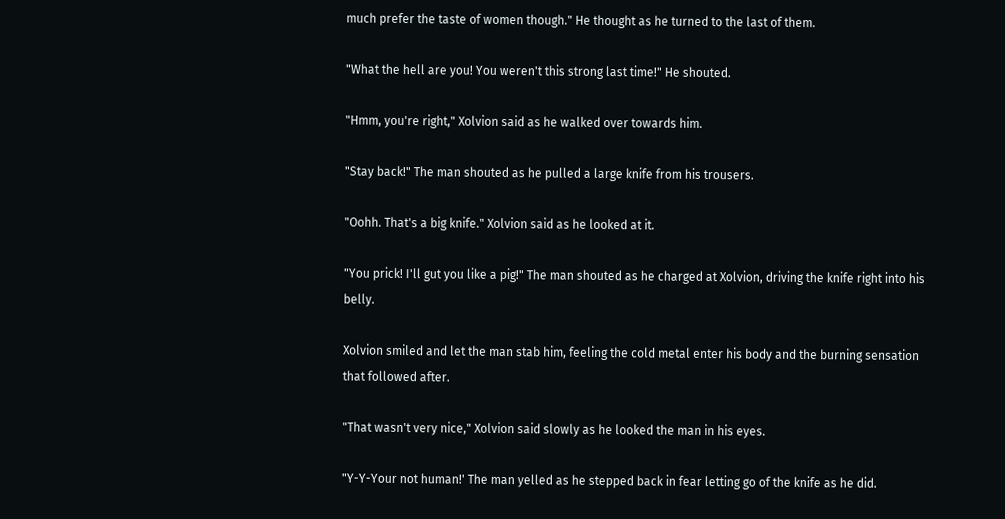much prefer the taste of women though." He thought as he turned to the last of them.

"What the hell are you! You weren't this strong last time!" He shouted.

"Hmm, you're right," Xolvion said as he walked over towards him.

"Stay back!" The man shouted as he pulled a large knife from his trousers.

"Oohh. That's a big knife." Xolvion said as he looked at it.

"You prick! I'll gut you like a pig!" The man shouted as he charged at Xolvion, driving the knife right into his belly.

Xolvion smiled and let the man stab him, feeling the cold metal enter his body and the burning sensation that followed after.

"That wasn't very nice," Xolvion said slowly as he looked the man in his eyes.

"Y-Y-Your not human!' The man yelled as he stepped back in fear letting go of the knife as he did.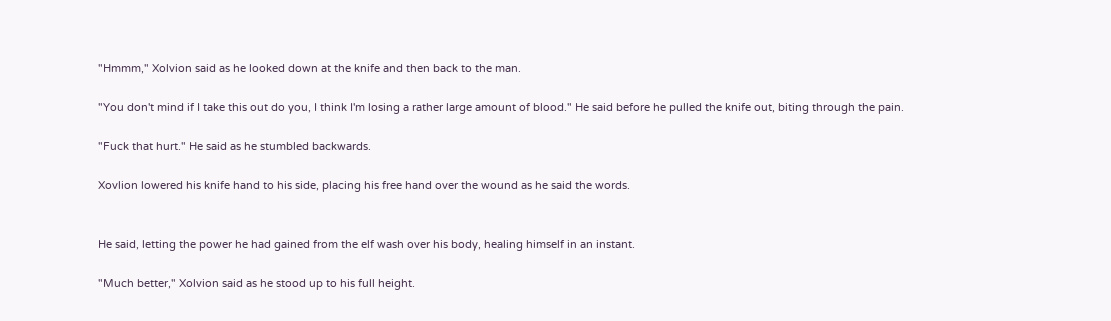"Hmmm," Xolvion said as he looked down at the knife and then back to the man.

"You don't mind if I take this out do you, I think I'm losing a rather large amount of blood." He said before he pulled the knife out, biting through the pain.

"Fuck that hurt." He said as he stumbled backwards.

Xovlion lowered his knife hand to his side, placing his free hand over the wound as he said the words.


He said, letting the power he had gained from the elf wash over his body, healing himself in an instant.

"Much better," Xolvion said as he stood up to his full height.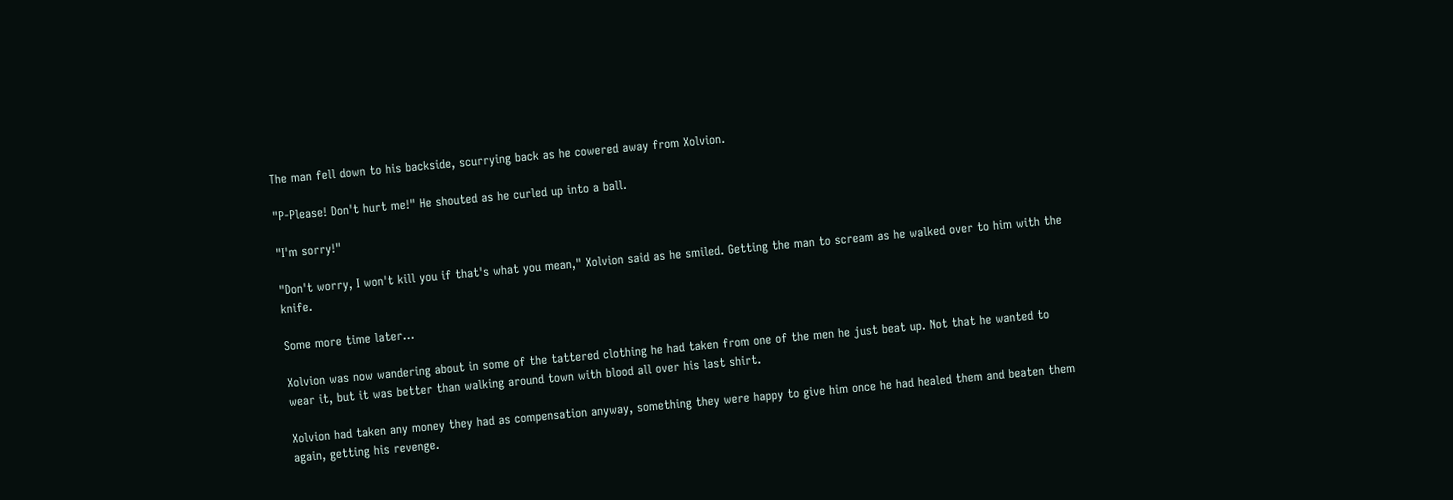The man fell down to his backside, scurrying back as he cowered away from Xolvion.

"P-Please! Don't hurt me!" He shouted as he curled up into a ball.

"I'm sorry!"

"Don't worry, I won't kill you if that's what you mean," Xolvion said as he smiled. Getting the man to scream as he walked over to him with the knife.

Some more time later...

Xolvion was now wandering about in some of the tattered clothing he had taken from one of the men he just beat up. Not that he wanted to wear it, but it was better than walking around town with blood all over his last shirt.

Xolvion had taken any money they had as compensation anyway, something they were happy to give him once he had healed them and beaten them again, getting his revenge.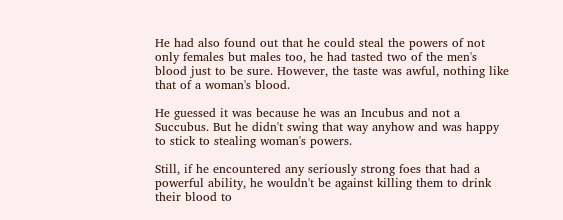He had also found out that he could steal the powers of not only females but males too, he had tasted two of the men's blood just to be sure. However, the taste was awful, nothing like that of a woman's blood.

He guessed it was because he was an Incubus and not a Succubus. But he didn't swing that way anyhow and was happy to stick to stealing woman's powers.

Still, if he encountered any seriously strong foes that had a powerful ability, he wouldn't be against killing them to drink their blood to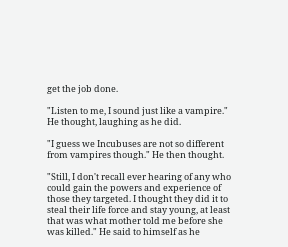get the job done.

"Listen to me, I sound just like a vampire." He thought, laughing as he did.

"I guess we Incubuses are not so different from vampires though." He then thought.

"Still, I don't recall ever hearing of any who could gain the powers and experience of those they targeted. I thought they did it to steal their life force and stay young, at least that was what mother told me before she was killed." He said to himself as he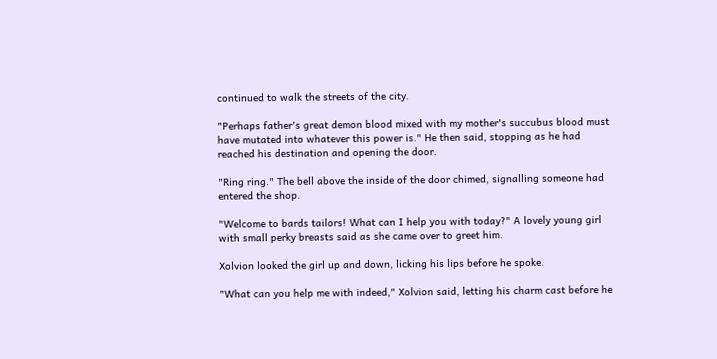continued to walk the streets of the city.

"Perhaps father's great demon blood mixed with my mother's succubus blood must have mutated into whatever this power is." He then said, stopping as he had reached his destination and opening the door.

"Ring ring." The bell above the inside of the door chimed, signalling someone had entered the shop.

"Welcome to bards tailors! What can I help you with today?" A lovely young girl with small perky breasts said as she came over to greet him.

Xolvion looked the girl up and down, licking his lips before he spoke.

"What can you help me with indeed," Xolvion said, letting his charm cast before he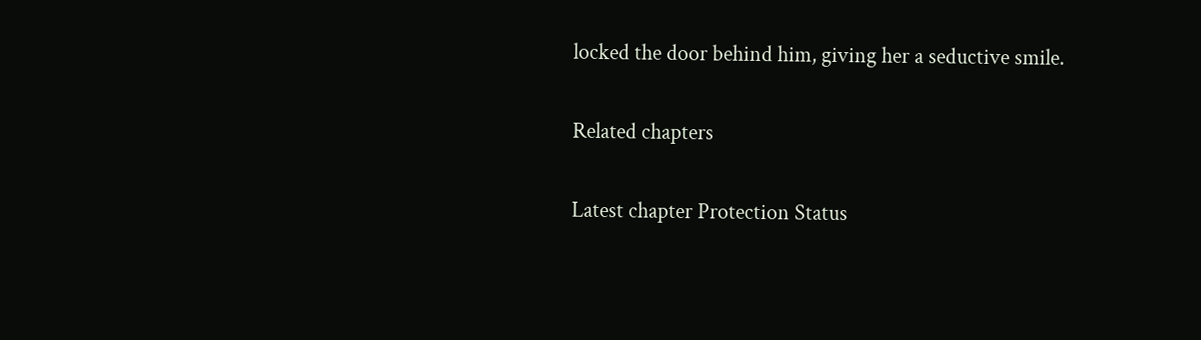locked the door behind him, giving her a seductive smile.

Related chapters

Latest chapter Protection Status